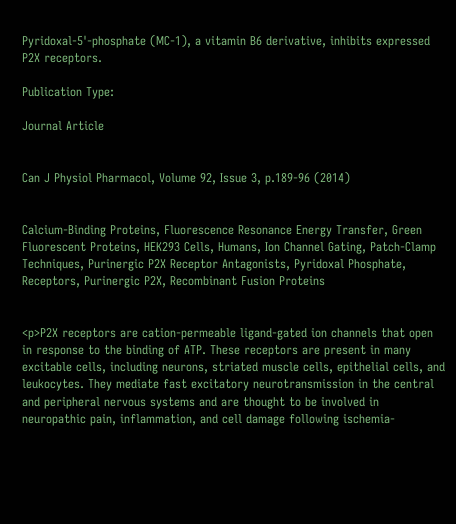Pyridoxal-5'-phosphate (MC-1), a vitamin B6 derivative, inhibits expressed P2X receptors.

Publication Type:

Journal Article


Can J Physiol Pharmacol, Volume 92, Issue 3, p.189-96 (2014)


Calcium-Binding Proteins, Fluorescence Resonance Energy Transfer, Green Fluorescent Proteins, HEK293 Cells, Humans, Ion Channel Gating, Patch-Clamp Techniques, Purinergic P2X Receptor Antagonists, Pyridoxal Phosphate, Receptors, Purinergic P2X, Recombinant Fusion Proteins


<p>P2X receptors are cation-permeable ligand-gated ion channels that open in response to the binding of ATP. These receptors are present in many excitable cells, including neurons, striated muscle cells, epithelial cells, and leukocytes. They mediate fast excitatory neurotransmission in the central and peripheral nervous systems and are thought to be involved in neuropathic pain, inflammation, and cell damage following ischemia-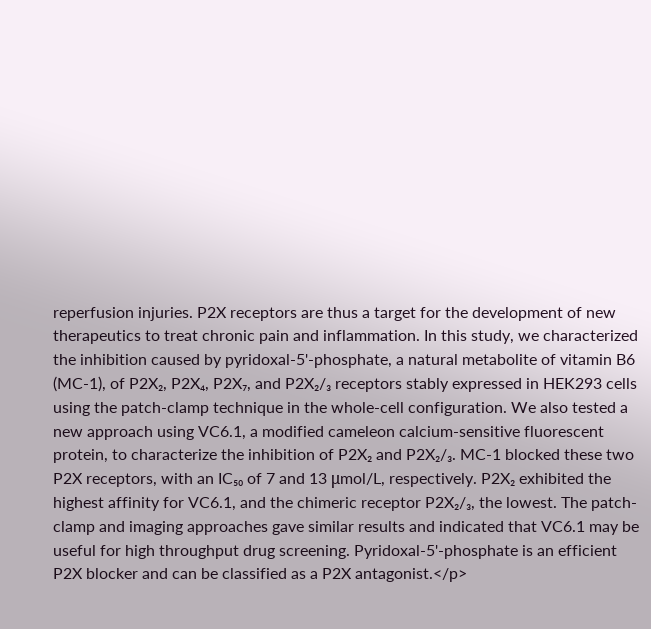reperfusion injuries. P2X receptors are thus a target for the development of new therapeutics to treat chronic pain and inflammation. In this study, we characterized the inhibition caused by pyridoxal-5'-phosphate, a natural metabolite of vitamin B6 (MC-1), of P2X₂, P2X₄, P2X₇, and P2X₂/₃ receptors stably expressed in HEK293 cells using the patch-clamp technique in the whole-cell configuration. We also tested a new approach using VC6.1, a modified cameleon calcium-sensitive fluorescent protein, to characterize the inhibition of P2X₂ and P2X₂/₃. MC-1 blocked these two P2X receptors, with an IC₅₀ of 7 and 13 μmol/L, respectively. P2X₂ exhibited the highest affinity for VC6.1, and the chimeric receptor P2X₂/₃, the lowest. The patch-clamp and imaging approaches gave similar results and indicated that VC6.1 may be useful for high throughput drug screening. Pyridoxal-5'-phosphate is an efficient P2X blocker and can be classified as a P2X antagonist.</p>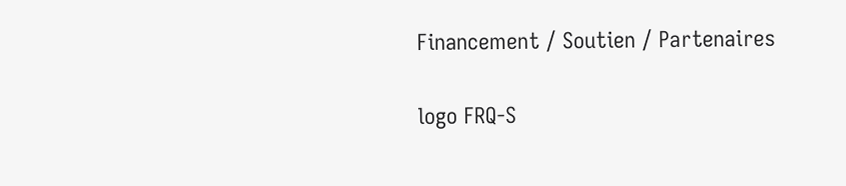Financement / Soutien / Partenaires

logo FRQ-S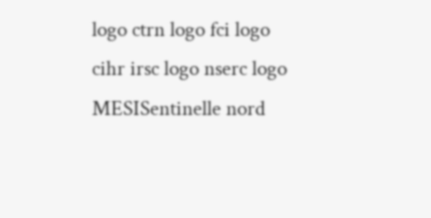logo ctrn logo fci logo cihr irsc logo nserc logo MESISentinelle nord